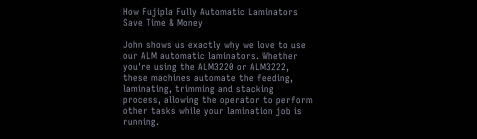How Fujipla Fully Automatic Laminators Save Time & Money

John shows us exactly why we love to use our ALM automatic laminators. Whether you're using the ALM3220 or ALM3222, these machines automate the feeding, laminating, trimming and stacking process, allowing the operator to perform other tasks while your lamination job is running.